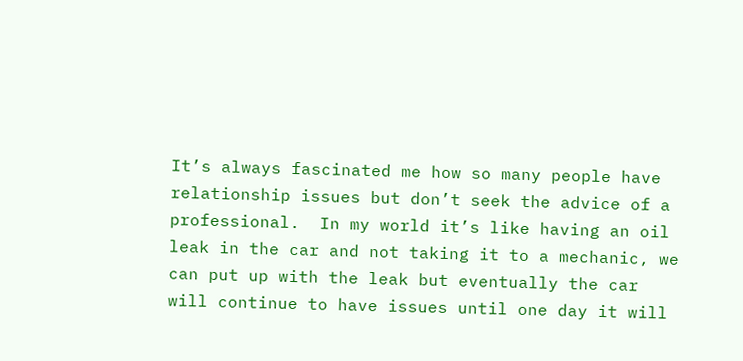It’s always fascinated me how so many people have relationship issues but don’t seek the advice of a professional.  In my world it’s like having an oil leak in the car and not taking it to a mechanic, we can put up with the leak but eventually the car will continue to have issues until one day it will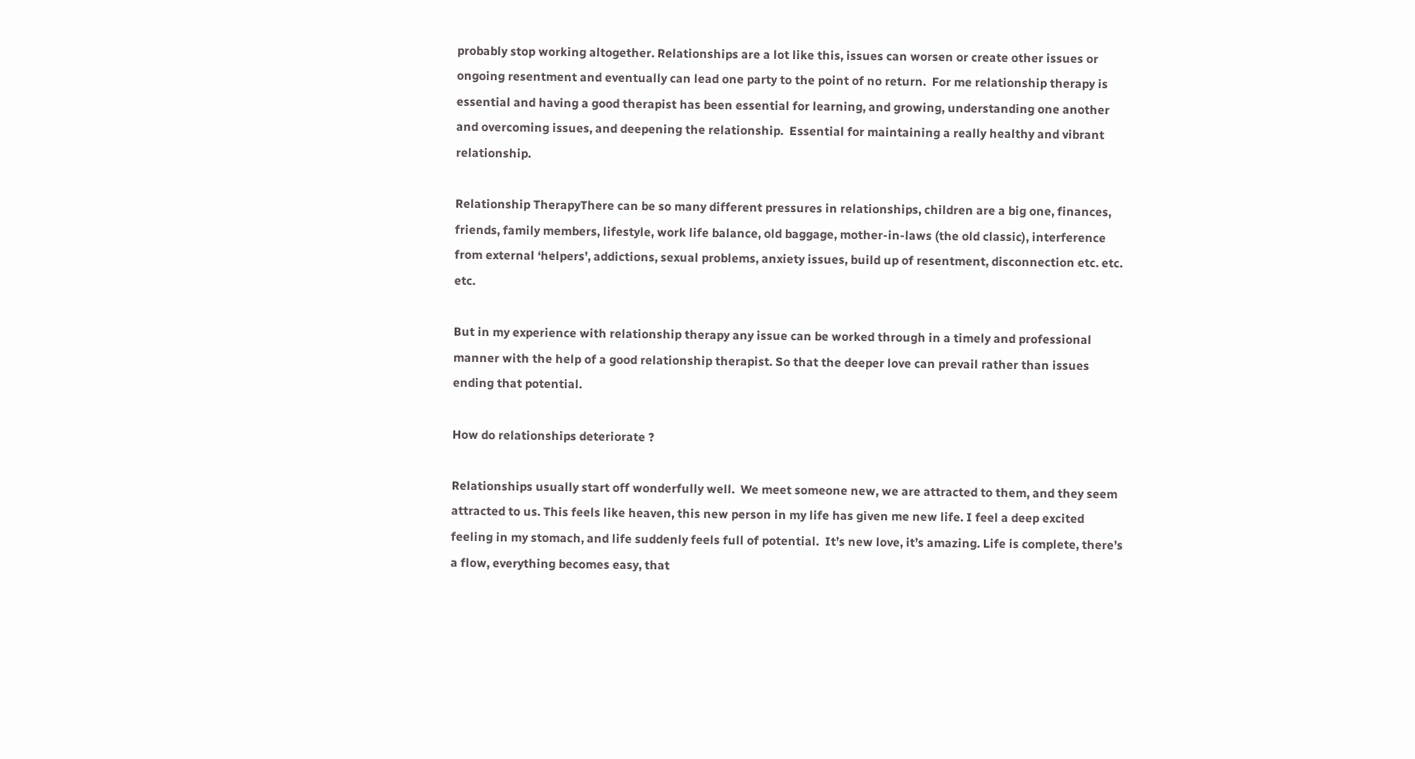probably stop working altogether. Relationships are a lot like this, issues can worsen or create other issues or ongoing resentment and eventually can lead one party to the point of no return.  For me relationship therapy is essential and having a good therapist has been essential for learning, and growing, understanding one another and overcoming issues, and deepening the relationship.  Essential for maintaining a really healthy and vibrant relationship.

Relationship TherapyThere can be so many different pressures in relationships, children are a big one, finances, friends, family members, lifestyle, work life balance, old baggage, mother-in-laws (the old classic), interference from external ‘helpers’, addictions, sexual problems, anxiety issues, build up of resentment, disconnection etc. etc. etc.

But in my experience with relationship therapy any issue can be worked through in a timely and professional manner with the help of a good relationship therapist. So that the deeper love can prevail rather than issues ending that potential.

How do relationships deteriorate ?

Relationships usually start off wonderfully well.  We meet someone new, we are attracted to them, and they seem attracted to us. This feels like heaven, this new person in my life has given me new life. I feel a deep excited feeling in my stomach, and life suddenly feels full of potential.  It’s new love, it’s amazing. Life is complete, there’s a flow, everything becomes easy, that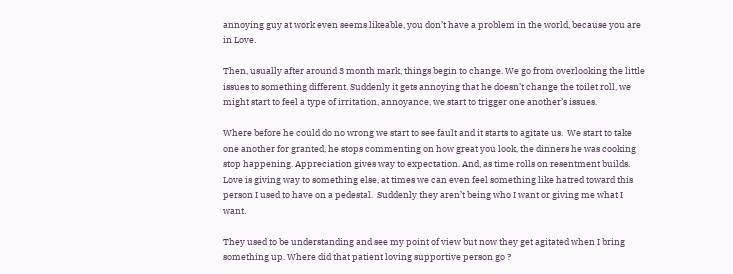annoying guy at work even seems likeable, you don’t have a problem in the world, because you are in Love.

Then, usually after around 3 month mark, things begin to change. We go from overlooking the little issues to something different. Suddenly it gets annoying that he doesn’t change the toilet roll, we might start to feel a type of irritation, annoyance, we start to trigger one another’s issues.

Where before he could do no wrong we start to see fault and it starts to agitate us.  We start to take one another for granted, he stops commenting on how great you look, the dinners he was cooking stop happening. Appreciation gives way to expectation. And, as time rolls on resentment builds. Love is giving way to something else, at times we can even feel something like hatred toward this person I used to have on a pedestal.  Suddenly they aren’t being who I want or giving me what I want.

They used to be understanding and see my point of view but now they get agitated when I bring something up. Where did that patient loving supportive person go ?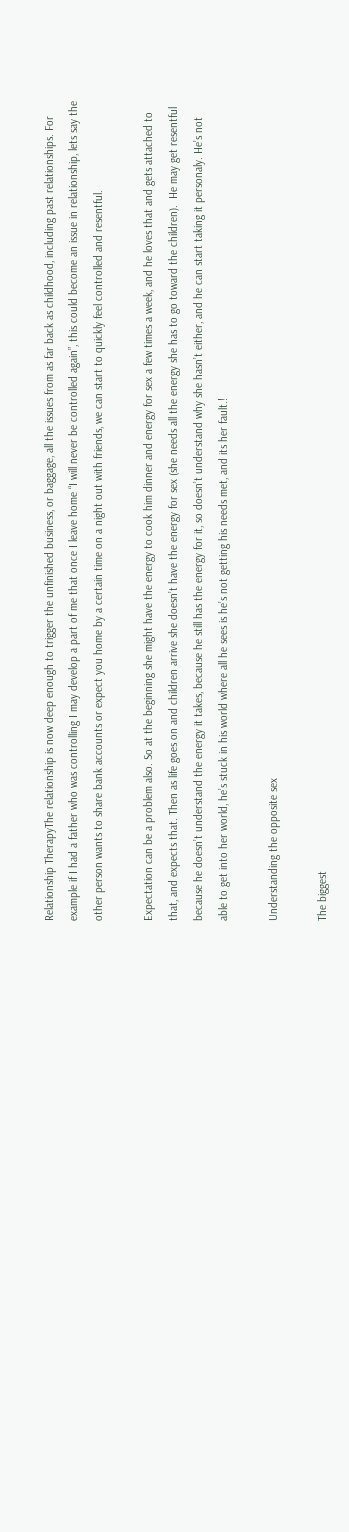Relationship TherapyThe relationship is now deep enough to trigger the unfinished business, or baggage, all the issues from as far back as childhood, including past relationships. For example if I had a father who was controlling I may develop a part of me that once I leave home “I will never be controlled again”, this could become an issue in relationship, lets say the other person wants to share bank accounts or expect you home by a certain time on a night out with friends, we can start to quickly feel controlled and resentful.

Expectation can be a problem also. So at the beginning she might have the energy to cook him dinner and energy for sex a few times a week, and he loves that and gets attached to that, and expects that. Then as life goes on and children arrive she doesn’t have the energy for sex (she needs all the energy she has to go toward the children).  He may get resentful because he doesn’t understand the energy it takes, because he still has the energy for it, so doesn’t understand why she hasn’t either, and he can start taking it personaly. He’s not able to get into her world, he’s stuck in his world where all he sees is he’s not getting his needs met, and its her fault.!

Understanding the opposite sex

The biggest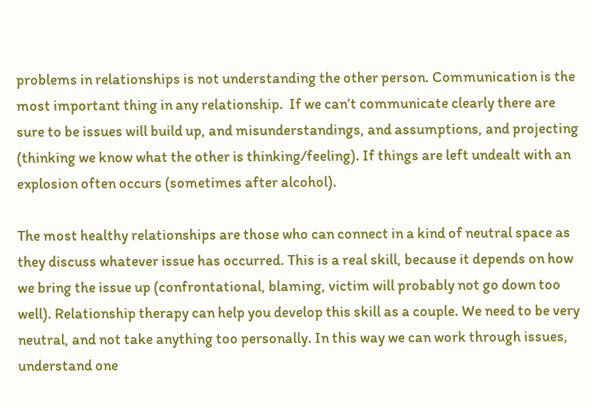problems in relationships is not understanding the other person. Communication is the most important thing in any relationship.  If we can’t communicate clearly there are sure to be issues will build up, and misunderstandings, and assumptions, and projecting (thinking we know what the other is thinking/feeling). If things are left undealt with an explosion often occurs (sometimes after alcohol).

The most healthy relationships are those who can connect in a kind of neutral space as they discuss whatever issue has occurred. This is a real skill, because it depends on how we bring the issue up (confrontational, blaming, victim will probably not go down too well). Relationship therapy can help you develop this skill as a couple. We need to be very neutral, and not take anything too personally. In this way we can work through issues, understand one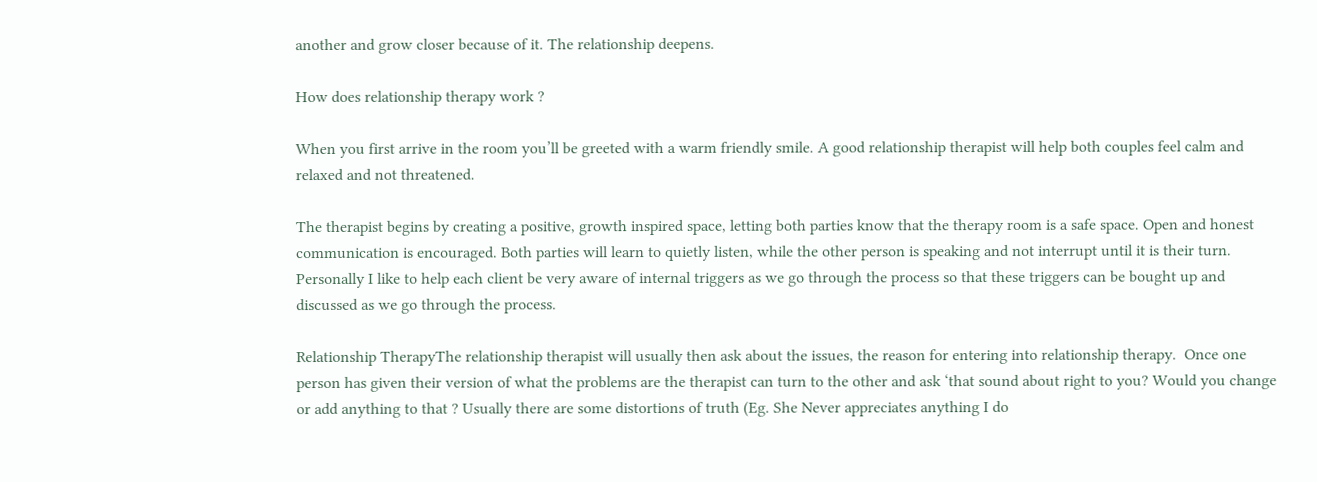another and grow closer because of it. The relationship deepens.

How does relationship therapy work ?

When you first arrive in the room you’ll be greeted with a warm friendly smile. A good relationship therapist will help both couples feel calm and relaxed and not threatened.

The therapist begins by creating a positive, growth inspired space, letting both parties know that the therapy room is a safe space. Open and honest communication is encouraged. Both parties will learn to quietly listen, while the other person is speaking and not interrupt until it is their turn.  Personally I like to help each client be very aware of internal triggers as we go through the process so that these triggers can be bought up and discussed as we go through the process.

Relationship TherapyThe relationship therapist will usually then ask about the issues, the reason for entering into relationship therapy.  Once one person has given their version of what the problems are the therapist can turn to the other and ask ‘that sound about right to you? Would you change or add anything to that ? Usually there are some distortions of truth (Eg. She Never appreciates anything I do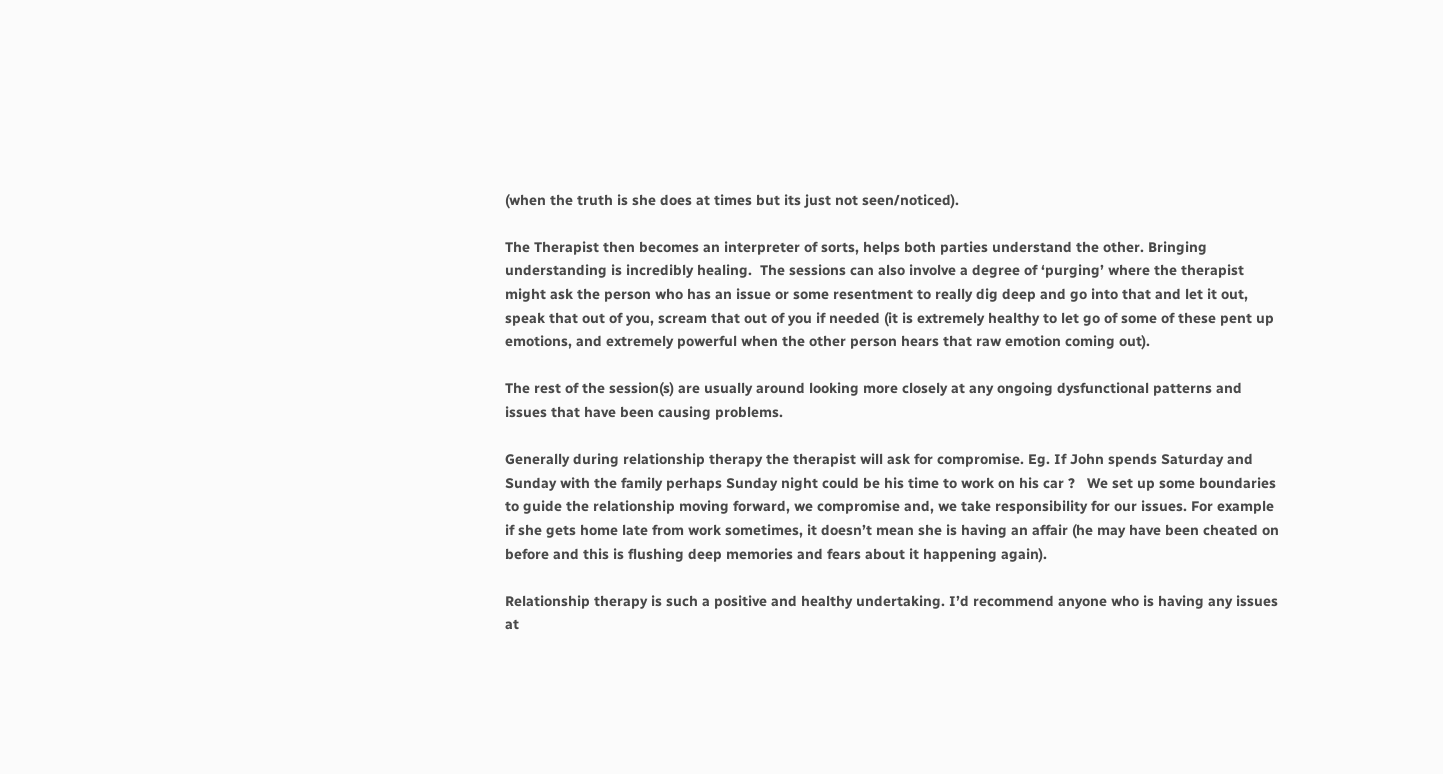(when the truth is she does at times but its just not seen/noticed).

The Therapist then becomes an interpreter of sorts, helps both parties understand the other. Bringing understanding is incredibly healing.  The sessions can also involve a degree of ‘purging’ where the therapist might ask the person who has an issue or some resentment to really dig deep and go into that and let it out, speak that out of you, scream that out of you if needed (it is extremely healthy to let go of some of these pent up emotions, and extremely powerful when the other person hears that raw emotion coming out).

The rest of the session(s) are usually around looking more closely at any ongoing dysfunctional patterns and issues that have been causing problems.

Generally during relationship therapy the therapist will ask for compromise. Eg. If John spends Saturday and Sunday with the family perhaps Sunday night could be his time to work on his car ?   We set up some boundaries to guide the relationship moving forward, we compromise and, we take responsibility for our issues. For example if she gets home late from work sometimes, it doesn’t mean she is having an affair (he may have been cheated on before and this is flushing deep memories and fears about it happening again).

Relationship therapy is such a positive and healthy undertaking. I’d recommend anyone who is having any issues at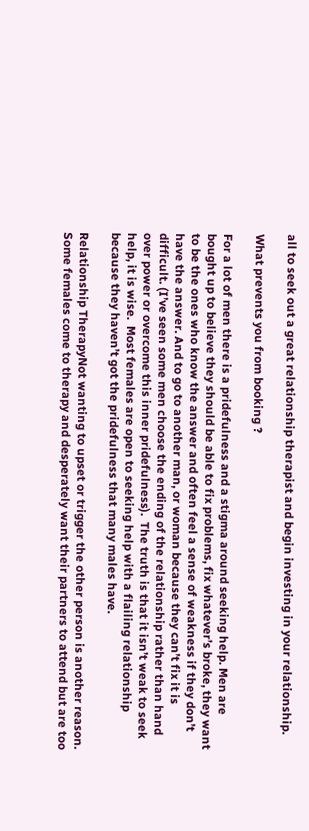all to seek out a great relationship therapist and begin investing in your relationship.

What prevents you from booking ?

For a lot of men there is a pridefulness and a stigma around seeking help. Men are bought up to believe they should be able to fix problems, fix whatever’s broke, they want to be the ones who know the answer and often feel a sense of weakness if they don’t have the answer. And to go to another man, or woman because they can’t fix it is difficult. (I’ve seen some men choose the ending of the relationship rather than hand over power or overcome this inner pridefulness).  The truth is that it isn’t weak to seek help, it is wise.  Most females are open to seeking help with a flailing relationship because they haven’t got the pridefulness that many males have.

Relationship TherapyNot wanting to upset or trigger the other person is another reason. Some females come to therapy and desperately want their partners to attend but are too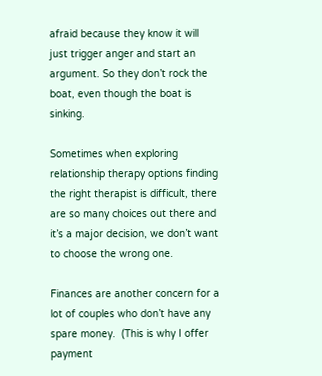afraid because they know it will just trigger anger and start an argument. So they don’t rock the boat, even though the boat is sinking.

Sometimes when exploring relationship therapy options finding the right therapist is difficult, there are so many choices out there and it’s a major decision, we don’t want to choose the wrong one.

Finances are another concern for a lot of couples who don’t have any spare money.  (This is why I offer payment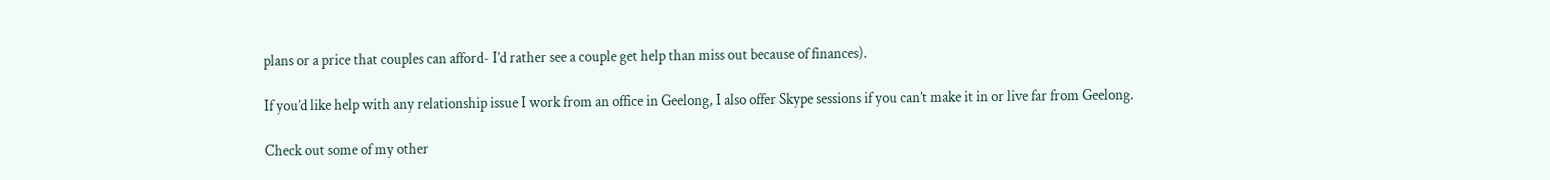plans or a price that couples can afford- I’d rather see a couple get help than miss out because of finances).

If you’d like help with any relationship issue I work from an office in Geelong, I also offer Skype sessions if you can’t make it in or live far from Geelong.

Check out some of my other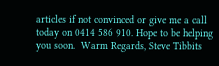articles if not convinced or give me a call today on 0414 586 910. Hope to be helping you soon.  Warm Regards, Steve Tibbits